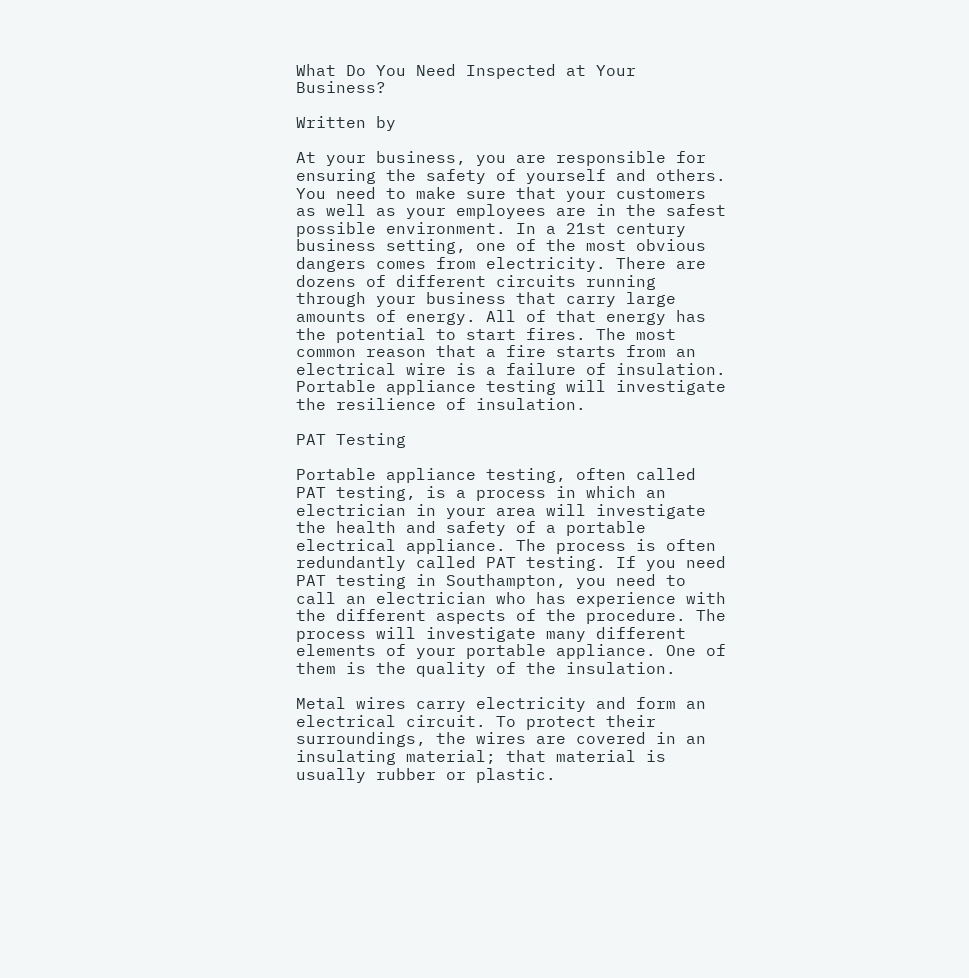What Do You Need Inspected at Your Business?

Written by

At your business, you are responsible for ensuring the safety of yourself and others. You need to make sure that your customers as well as your employees are in the safest possible environment. In a 21st century business setting, one of the most obvious dangers comes from electricity. There are dozens of different circuits running through your business that carry large amounts of energy. All of that energy has the potential to start fires. The most common reason that a fire starts from an electrical wire is a failure of insulation. Portable appliance testing will investigate the resilience of insulation.

PAT Testing

Portable appliance testing, often called PAT testing, is a process in which an electrician in your area will investigate the health and safety of a portable electrical appliance. The process is often redundantly called PAT testing. If you need PAT testing in Southampton, you need to call an electrician who has experience with the different aspects of the procedure. The process will investigate many different elements of your portable appliance. One of them is the quality of the insulation.

Metal wires carry electricity and form an electrical circuit. To protect their surroundings, the wires are covered in an insulating material; that material is usually rubber or plastic.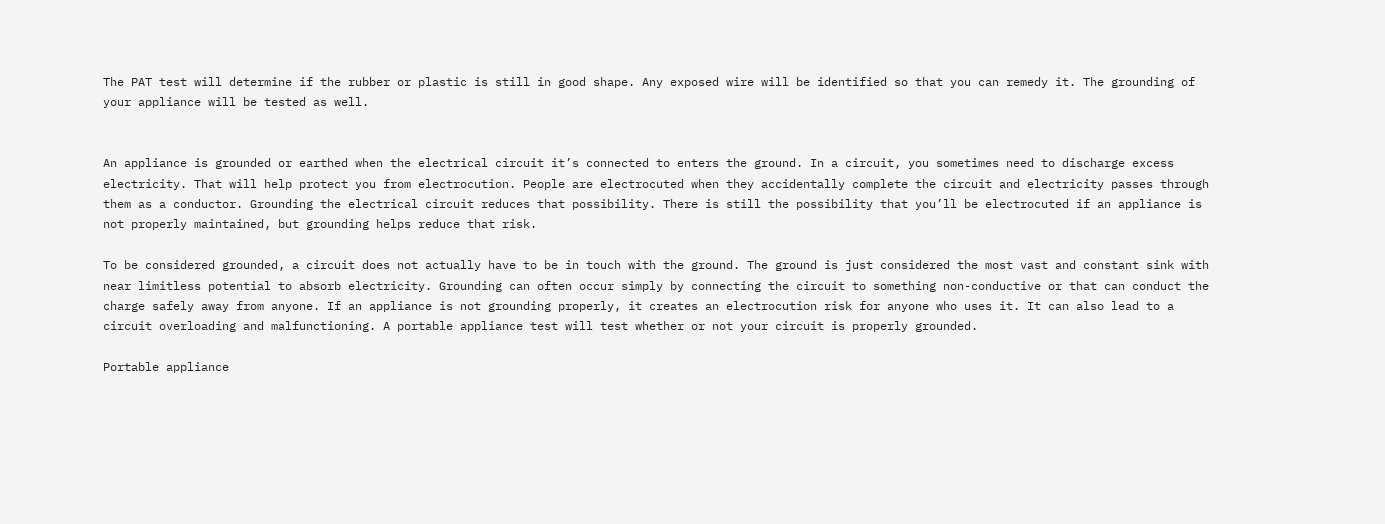The PAT test will determine if the rubber or plastic is still in good shape. Any exposed wire will be identified so that you can remedy it. The grounding of your appliance will be tested as well.


An appliance is grounded or earthed when the electrical circuit it’s connected to enters the ground. In a circuit, you sometimes need to discharge excess electricity. That will help protect you from electrocution. People are electrocuted when they accidentally complete the circuit and electricity passes through them as a conductor. Grounding the electrical circuit reduces that possibility. There is still the possibility that you’ll be electrocuted if an appliance is not properly maintained, but grounding helps reduce that risk.

To be considered grounded, a circuit does not actually have to be in touch with the ground. The ground is just considered the most vast and constant sink with near limitless potential to absorb electricity. Grounding can often occur simply by connecting the circuit to something non-conductive or that can conduct the charge safely away from anyone. If an appliance is not grounding properly, it creates an electrocution risk for anyone who uses it. It can also lead to a circuit overloading and malfunctioning. A portable appliance test will test whether or not your circuit is properly grounded.

Portable appliance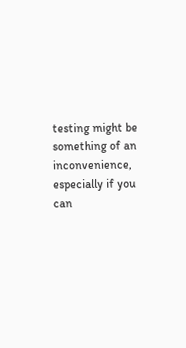testing might be something of an inconvenience, especially if you can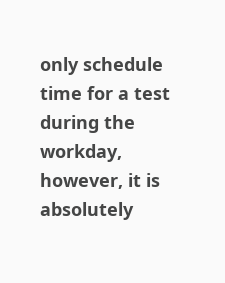only schedule time for a test during the workday, however, it is absolutely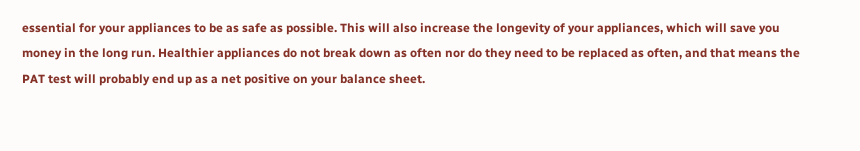essential for your appliances to be as safe as possible. This will also increase the longevity of your appliances, which will save you money in the long run. Healthier appliances do not break down as often nor do they need to be replaced as often, and that means the PAT test will probably end up as a net positive on your balance sheet.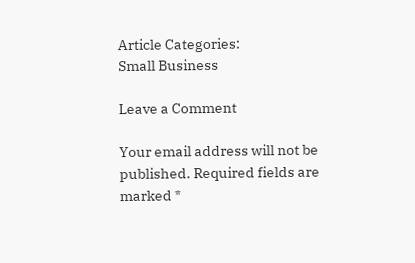Article Categories:
Small Business

Leave a Comment

Your email address will not be published. Required fields are marked *